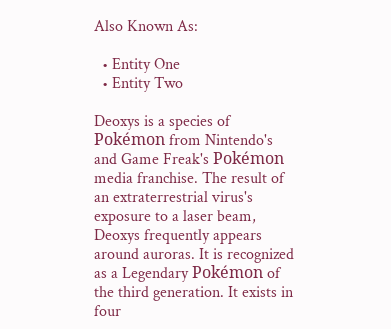Also Known As:

  • Entity One
  • Entity Two

Deoxys is a species of Pokémon from Nintendo's and Game Freak's Pokémon media franchise. The result of an extraterrestrial virus's exposure to a laser beam, Deoxys frequently appears around auroras. It is recognized as a Legendary Pokémon of the third generation. It exists in four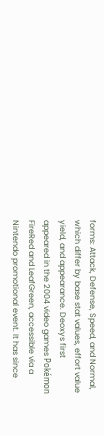forms: Attack, Defense, Speed, and Normal, which differ by base stat values, effort value yield, and appearance. Deoxys first appeared in the 2004 video games Pokémon FireRed and LeafGreen, accessible via a Nintendo promotional event. It has since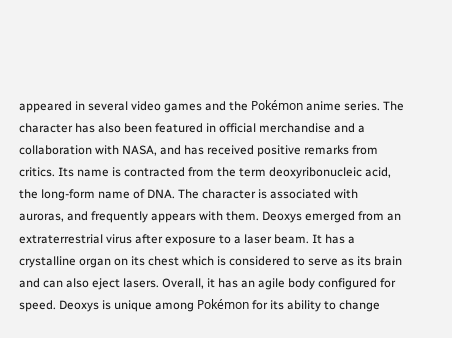appeared in several video games and the Pokémon anime series. The character has also been featured in official merchandise and a collaboration with NASA, and has received positive remarks from critics. Its name is contracted from the term deoxyribonucleic acid, the long-form name of DNA. The character is associated with auroras, and frequently appears with them. Deoxys emerged from an extraterrestrial virus after exposure to a laser beam. It has a crystalline organ on its chest which is considered to serve as its brain and can also eject lasers. Overall, it has an agile body configured for speed. Deoxys is unique among Pokémon for its ability to change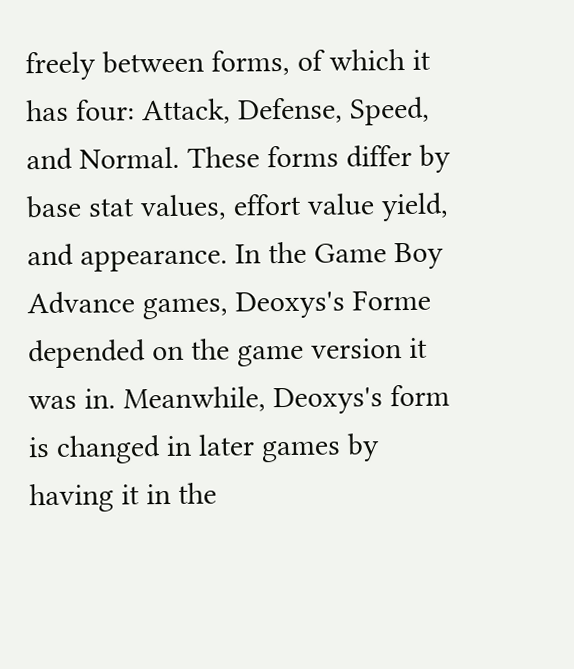freely between forms, of which it has four: Attack, Defense, Speed, and Normal. These forms differ by base stat values, effort value yield, and appearance. In the Game Boy Advance games, Deoxys's Forme depended on the game version it was in. Meanwhile, Deoxys's form is changed in later games by having it in the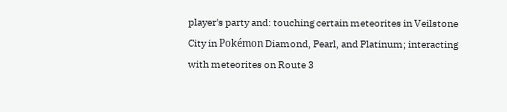player's party and: touching certain meteorites in Veilstone City in Pokémon Diamond, Pearl, and Platinum; interacting with meteorites on Route 3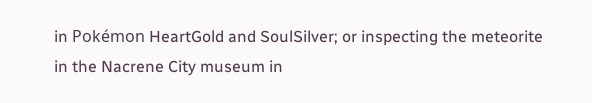in Pokémon HeartGold and SoulSilver; or inspecting the meteorite in the Nacrene City museum in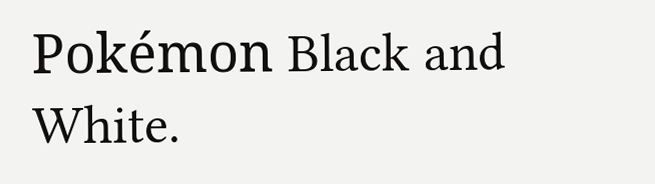Pokémon Black and White.